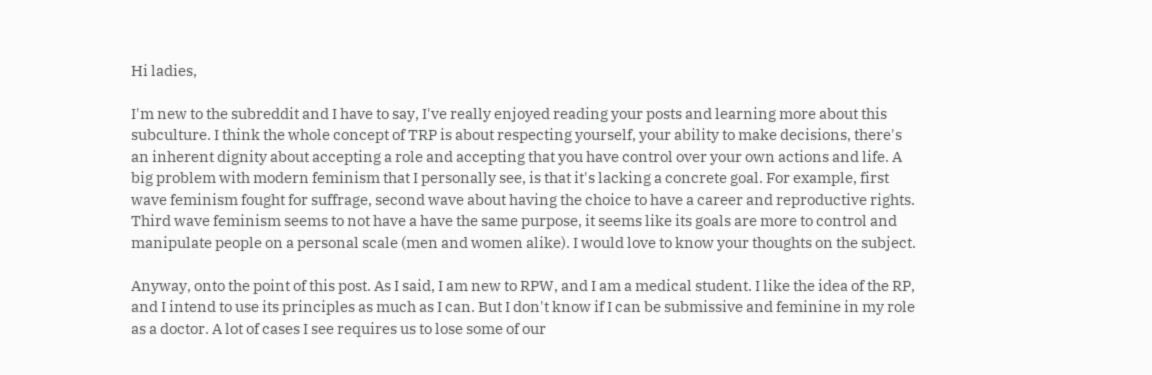Hi ladies,

I'm new to the subreddit and I have to say, I've really enjoyed reading your posts and learning more about this subculture. I think the whole concept of TRP is about respecting yourself, your ability to make decisions, there's an inherent dignity about accepting a role and accepting that you have control over your own actions and life. A big problem with modern feminism that I personally see, is that it's lacking a concrete goal. For example, first wave feminism fought for suffrage, second wave about having the choice to have a career and reproductive rights. Third wave feminism seems to not have a have the same purpose, it seems like its goals are more to control and manipulate people on a personal scale (men and women alike). I would love to know your thoughts on the subject.

Anyway, onto the point of this post. As I said, I am new to RPW, and I am a medical student. I like the idea of the RP, and I intend to use its principles as much as I can. But I don't know if I can be submissive and feminine in my role as a doctor. A lot of cases I see requires us to lose some of our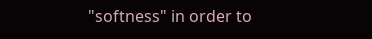"softness" in order to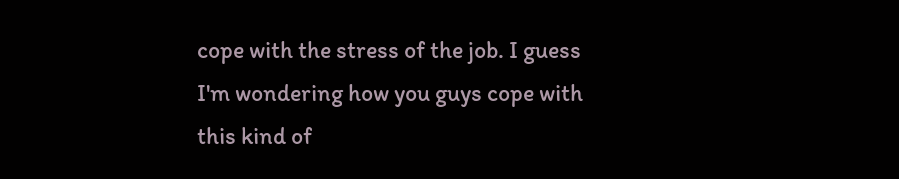cope with the stress of the job. I guess I'm wondering how you guys cope with this kind of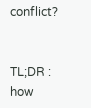conflict?


TL;DR : how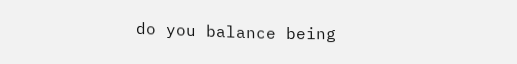do you balance being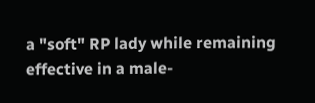a "soft" RP lady while remaining effective in a male-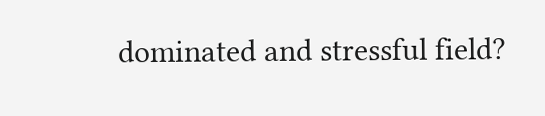dominated and stressful field?